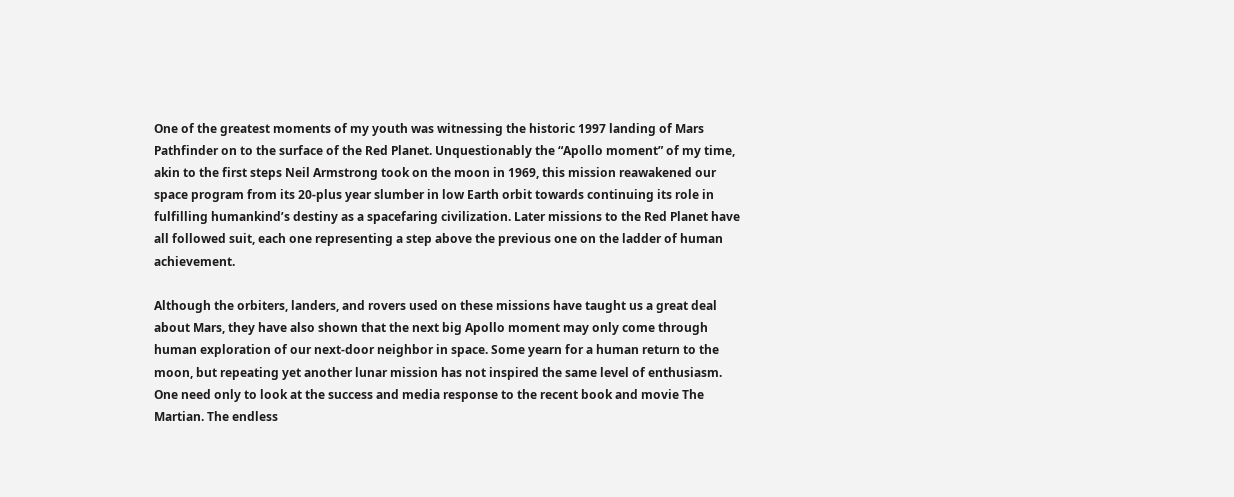One of the greatest moments of my youth was witnessing the historic 1997 landing of Mars Pathfinder on to the surface of the Red Planet. Unquestionably the “Apollo moment” of my time, akin to the first steps Neil Armstrong took on the moon in 1969, this mission reawakened our space program from its 20-plus year slumber in low Earth orbit towards continuing its role in fulfilling humankind’s destiny as a spacefaring civilization. Later missions to the Red Planet have all followed suit, each one representing a step above the previous one on the ladder of human achievement.

Although the orbiters, landers, and rovers used on these missions have taught us a great deal about Mars, they have also shown that the next big Apollo moment may only come through human exploration of our next-door neighbor in space. Some yearn for a human return to the moon, but repeating yet another lunar mission has not inspired the same level of enthusiasm. One need only to look at the success and media response to the recent book and movie The Martian. The endless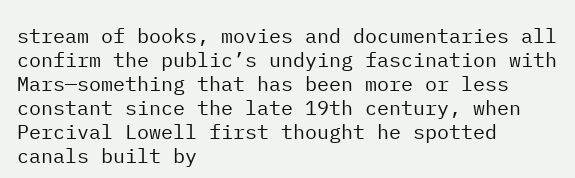stream of books, movies and documentaries all confirm the public’s undying fascination with Mars—something that has been more or less constant since the late 19th century, when Percival Lowell first thought he spotted canals built by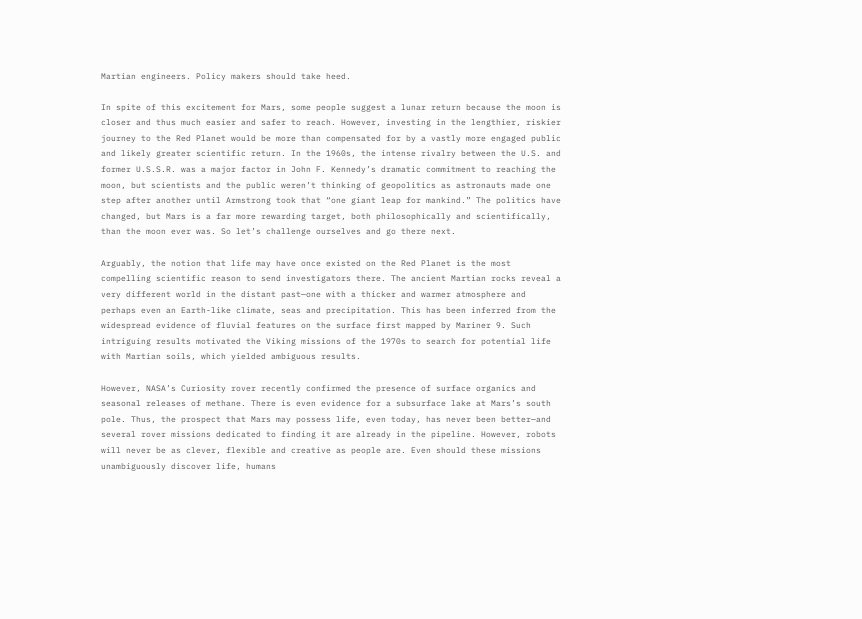Martian engineers. Policy makers should take heed.

In spite of this excitement for Mars, some people suggest a lunar return because the moon is closer and thus much easier and safer to reach. However, investing in the lengthier, riskier journey to the Red Planet would be more than compensated for by a vastly more engaged public and likely greater scientific return. In the 1960s, the intense rivalry between the U.S. and former U.S.S.R. was a major factor in John F. Kennedy’s dramatic commitment to reaching the moon, but scientists and the public weren’t thinking of geopolitics as astronauts made one step after another until Armstrong took that “one giant leap for mankind.” The politics have changed, but Mars is a far more rewarding target, both philosophically and scientifically, than the moon ever was. So let’s challenge ourselves and go there next.

Arguably, the notion that life may have once existed on the Red Planet is the most compelling scientific reason to send investigators there. The ancient Martian rocks reveal a very different world in the distant past—one with a thicker and warmer atmosphere and perhaps even an Earth-like climate, seas and precipitation. This has been inferred from the widespread evidence of fluvial features on the surface first mapped by Mariner 9. Such intriguing results motivated the Viking missions of the 1970s to search for potential life with Martian soils, which yielded ambiguous results.

However, NASA’s Curiosity rover recently confirmed the presence of surface organics and seasonal releases of methane. There is even evidence for a subsurface lake at Mars’s south pole. Thus, the prospect that Mars may possess life, even today, has never been better—and several rover missions dedicated to finding it are already in the pipeline. However, robots will never be as clever, flexible and creative as people are. Even should these missions unambiguously discover life, humans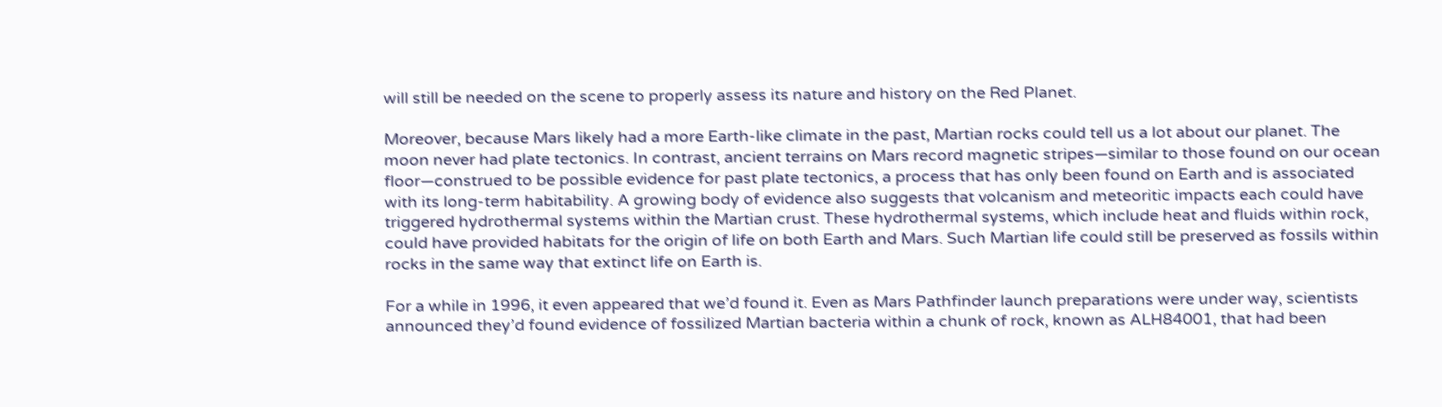will still be needed on the scene to properly assess its nature and history on the Red Planet.

Moreover, because Mars likely had a more Earth-like climate in the past, Martian rocks could tell us a lot about our planet. The moon never had plate tectonics. In contrast, ancient terrains on Mars record magnetic stripes—similar to those found on our ocean floor—construed to be possible evidence for past plate tectonics, a process that has only been found on Earth and is associated with its long-term habitability. A growing body of evidence also suggests that volcanism and meteoritic impacts each could have triggered hydrothermal systems within the Martian crust. These hydrothermal systems, which include heat and fluids within rock, could have provided habitats for the origin of life on both Earth and Mars. Such Martian life could still be preserved as fossils within rocks in the same way that extinct life on Earth is.

For a while in 1996, it even appeared that we’d found it. Even as Mars Pathfinder launch preparations were under way, scientists announced they’d found evidence of fossilized Martian bacteria within a chunk of rock, known as ALH84001, that had been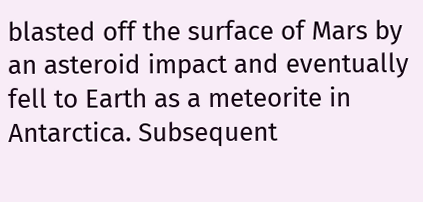blasted off the surface of Mars by an asteroid impact and eventually fell to Earth as a meteorite in Antarctica. Subsequent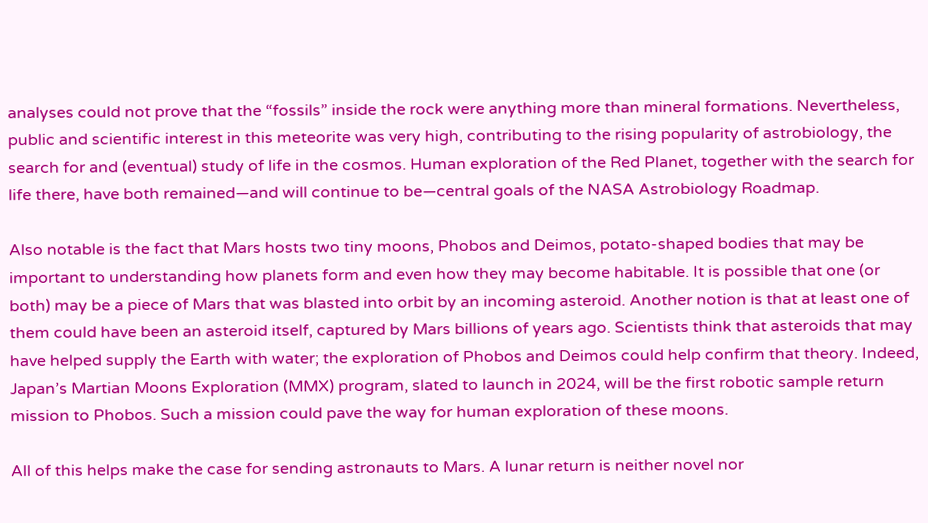analyses could not prove that the “fossils” inside the rock were anything more than mineral formations. Nevertheless, public and scientific interest in this meteorite was very high, contributing to the rising popularity of astrobiology, the search for and (eventual) study of life in the cosmos. Human exploration of the Red Planet, together with the search for life there, have both remained—and will continue to be—central goals of the NASA Astrobiology Roadmap.

Also notable is the fact that Mars hosts two tiny moons, Phobos and Deimos, potato-shaped bodies that may be important to understanding how planets form and even how they may become habitable. It is possible that one (or both) may be a piece of Mars that was blasted into orbit by an incoming asteroid. Another notion is that at least one of them could have been an asteroid itself, captured by Mars billions of years ago. Scientists think that asteroids that may have helped supply the Earth with water; the exploration of Phobos and Deimos could help confirm that theory. Indeed, Japan’s Martian Moons Exploration (MMX) program, slated to launch in 2024, will be the first robotic sample return mission to Phobos. Such a mission could pave the way for human exploration of these moons.

All of this helps make the case for sending astronauts to Mars. A lunar return is neither novel nor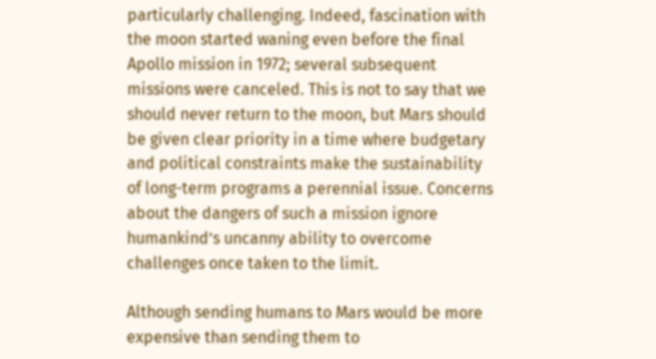particularly challenging. Indeed, fascination with the moon started waning even before the final Apollo mission in 1972; several subsequent missions were canceled. This is not to say that we should never return to the moon, but Mars should be given clear priority in a time where budgetary and political constraints make the sustainability of long-term programs a perennial issue. Concerns about the dangers of such a mission ignore humankind’s uncanny ability to overcome challenges once taken to the limit.

Although sending humans to Mars would be more expensive than sending them to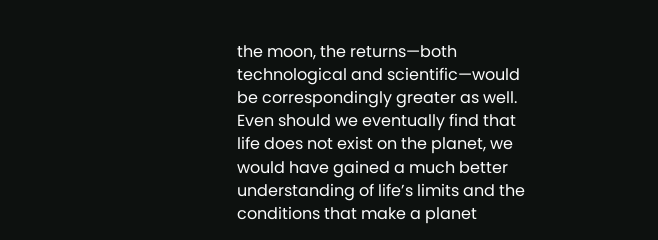the moon, the returns—both technological and scientific—would be correspondingly greater as well. Even should we eventually find that life does not exist on the planet, we would have gained a much better understanding of life’s limits and the conditions that make a planet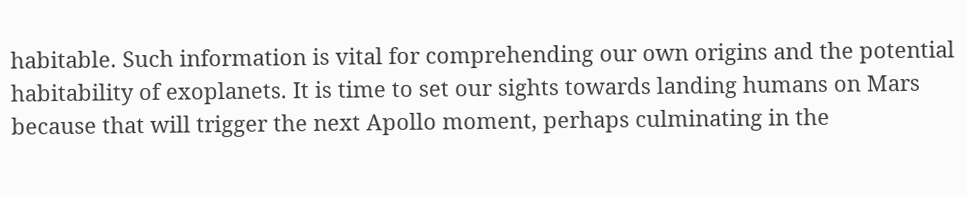habitable. Such information is vital for comprehending our own origins and the potential habitability of exoplanets. It is time to set our sights towards landing humans on Mars because that will trigger the next Apollo moment, perhaps culminating in the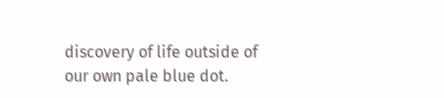discovery of life outside of our own pale blue dot.